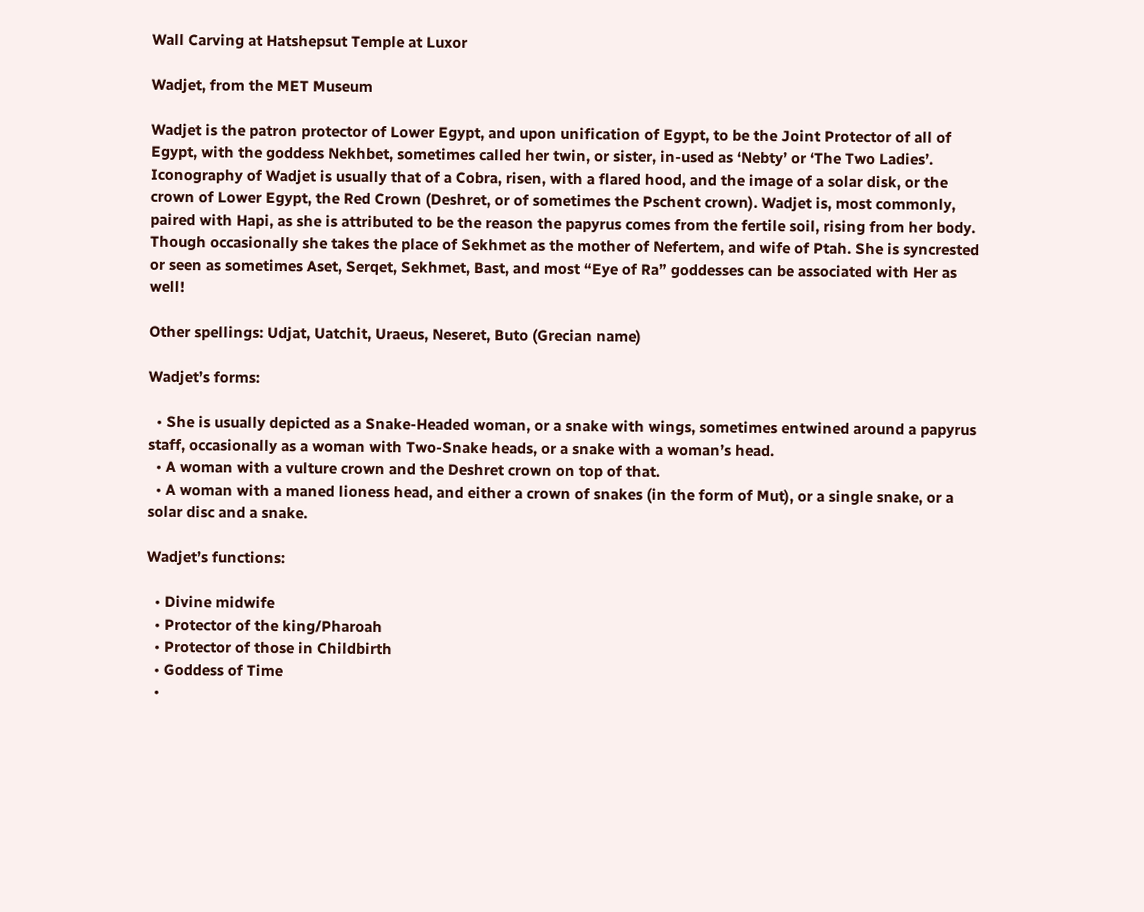Wall Carving at Hatshepsut Temple at Luxor

Wadjet, from the MET Museum

Wadjet is the patron protector of Lower Egypt, and upon unification of Egypt, to be the Joint Protector of all of Egypt, with the goddess Nekhbet, sometimes called her twin, or sister, in-used as ‘Nebty’ or ‘The Two Ladies’. Iconography of Wadjet is usually that of a Cobra, risen, with a flared hood, and the image of a solar disk, or the crown of Lower Egypt, the Red Crown (Deshret, or of sometimes the Pschent crown). Wadjet is, most commonly, paired with Hapi, as she is attributed to be the reason the papyrus comes from the fertile soil, rising from her body. Though occasionally she takes the place of Sekhmet as the mother of Nefertem, and wife of Ptah. She is syncrested or seen as sometimes Aset, Serqet, Sekhmet, Bast, and most “Eye of Ra” goddesses can be associated with Her as well!

Other spellings: Udjat, Uatchit, Uraeus, Neseret, Buto (Grecian name)

Wadjet’s forms:

  • She is usually depicted as a Snake-Headed woman, or a snake with wings, sometimes entwined around a papyrus staff, occasionally as a woman with Two-Snake heads, or a snake with a woman’s head.
  • A woman with a vulture crown and the Deshret crown on top of that.
  • A woman with a maned lioness head, and either a crown of snakes (in the form of Mut), or a single snake, or a solar disc and a snake.

Wadjet’s functions:

  • Divine midwife
  • Protector of the king/Pharoah
  • Protector of those in Childbirth
  • Goddess of Time
  •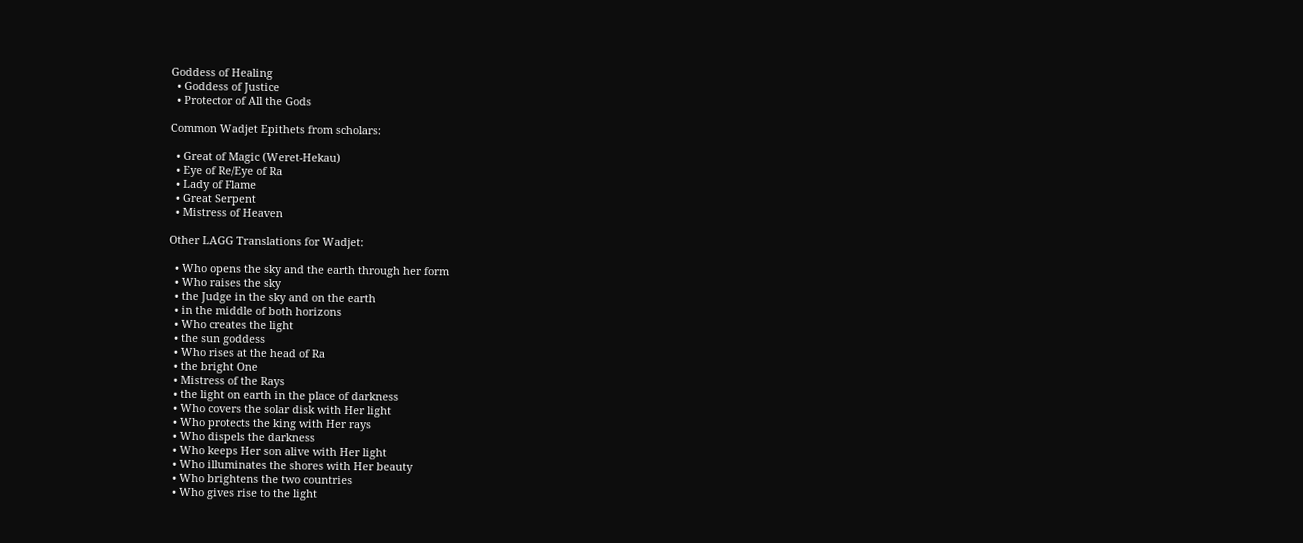Goddess of Healing
  • Goddess of Justice
  • Protector of All the Gods

Common Wadjet Epithets from scholars:

  • Great of Magic (Weret-Hekau)
  • Eye of Re/Eye of Ra
  • Lady of Flame
  • Great Serpent
  • Mistress of Heaven

Other LAGG Translations for Wadjet:

  • Who opens the sky and the earth through her form
  • Who raises the sky
  • the Judge in the sky and on the earth
  • in the middle of both horizons
  • Who creates the light
  • the sun goddess
  • Who rises at the head of Ra
  • the bright One
  • Mistress of the Rays
  • the light on earth in the place of darkness
  • Who covers the solar disk with Her light
  • Who protects the king with Her rays
  • Who dispels the darkness
  • Who keeps Her son alive with Her light
  • Who illuminates the shores with Her beauty
  • Who brightens the two countries
  • Who gives rise to the light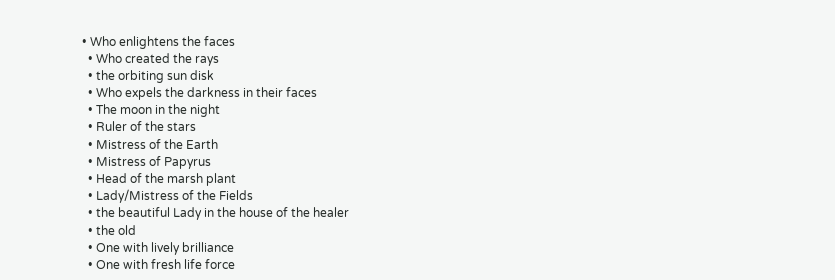• Who enlightens the faces
  • Who created the rays
  • the orbiting sun disk
  • Who expels the darkness in their faces
  • The moon in the night
  • Ruler of the stars
  • Mistress of the Earth
  • Mistress of Papyrus
  • Head of the marsh plant
  • Lady/Mistress of the Fields
  • the beautiful Lady in the house of the healer
  • the old
  • One with lively brilliance
  • One with fresh life force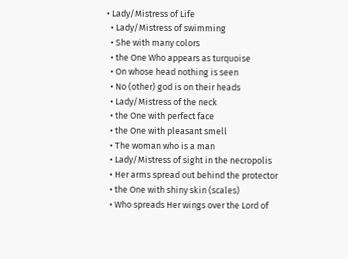• Lady/Mistress of Life
  • Lady/Mistress of swimming
  • She with many colors
  • the One Who appears as turquoise
  • On whose head nothing is seen
  • No (other) god is on their heads
  • Lady/Mistress of the neck
  • the One with perfect face
  • the One with pleasant smell
  • The woman who is a man
  • Lady/Mistress of sight in the necropolis
  • Her arms spread out behind the protector
  • the One with shiny skin (scales)
  • Who spreads Her wings over the Lord of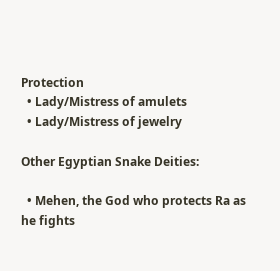Protection
  • Lady/Mistress of amulets
  • Lady/Mistress of jewelry

Other Egyptian Snake Deities:

  • Mehen, the God who protects Ra as he fights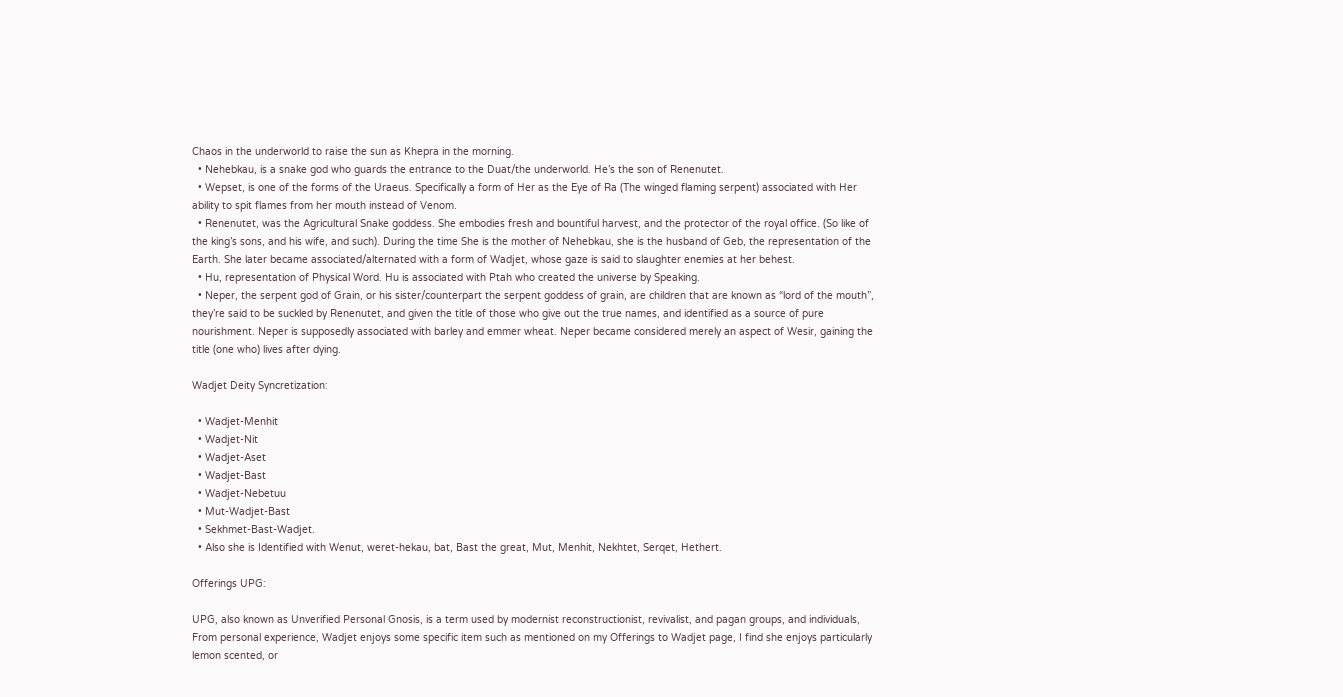Chaos in the underworld to raise the sun as Khepra in the morning.
  • Nehebkau, is a snake god who guards the entrance to the Duat/the underworld. He’s the son of Renenutet.
  • Wepset, is one of the forms of the Uraeus. Specifically a form of Her as the Eye of Ra (The winged flaming serpent) associated with Her ability to spit flames from her mouth instead of Venom.
  • Renenutet, was the Agricultural Snake goddess. She embodies fresh and bountiful harvest, and the protector of the royal office. (So like of the king’s sons, and his wife, and such). During the time She is the mother of Nehebkau, she is the husband of Geb, the representation of the Earth. She later became associated/alternated with a form of Wadjet, whose gaze is said to slaughter enemies at her behest.
  • Hu, representation of Physical Word. Hu is associated with Ptah who created the universe by Speaking.
  • Neper, the serpent god of Grain, or his sister/counterpart the serpent goddess of grain, are children that are known as “lord of the mouth”, they’re said to be suckled by Renenutet, and given the title of those who give out the true names, and identified as a source of pure nourishment. Neper is supposedly associated with barley and emmer wheat. Neper became considered merely an aspect of Wesir, gaining the title (one who) lives after dying.

Wadjet Deity Syncretization:

  • Wadjet-Menhit
  • Wadjet-Nit
  • Wadjet-Aset
  • Wadjet-Bast
  • Wadjet-Nebetuu
  • Mut-Wadjet-Bast
  • Sekhmet-Bast-Wadjet.
  • Also she is Identified with Wenut, weret-hekau, bat, Bast the great, Mut, Menhit, Nekhtet, Serqet, Hethert.

Offerings UPG:

UPG, also known as Unverified Personal Gnosis, is a term used by modernist reconstructionist, revivalist, and pagan groups, and individuals, From personal experience, Wadjet enjoys some specific item such as mentioned on my Offerings to Wadjet page, I find she enjoys particularly lemon scented, or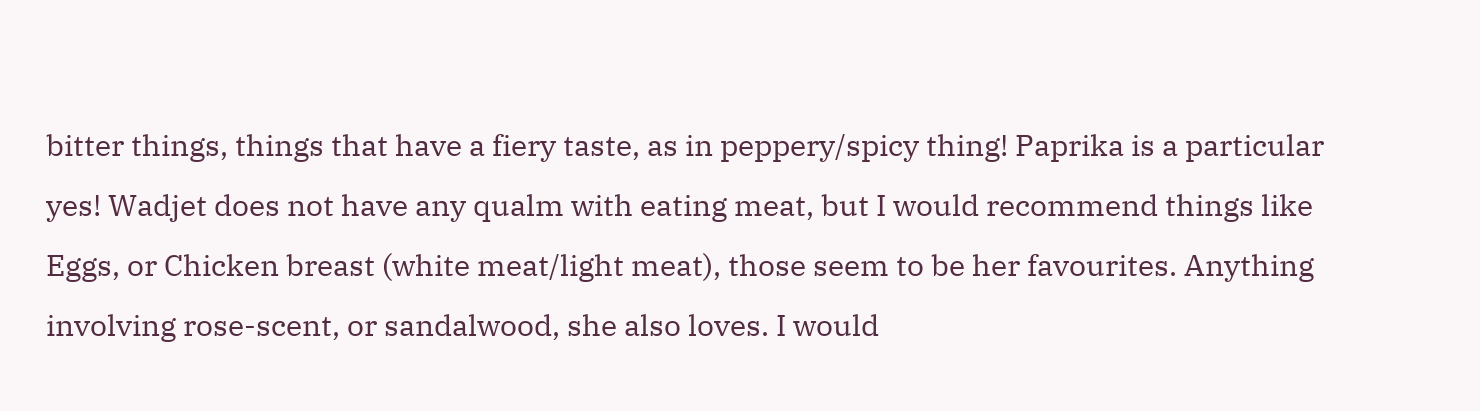bitter things, things that have a fiery taste, as in peppery/spicy thing! Paprika is a particular yes! Wadjet does not have any qualm with eating meat, but I would recommend things like Eggs, or Chicken breast (white meat/light meat), those seem to be her favourites. Anything involving rose-scent, or sandalwood, she also loves. I would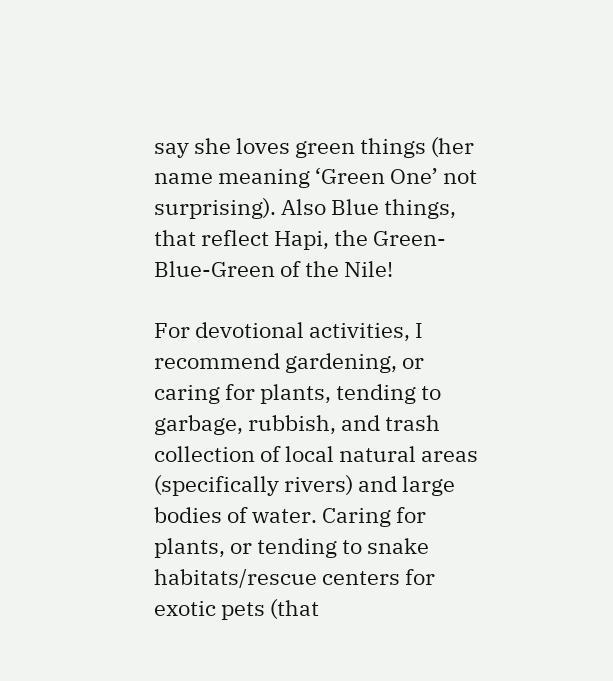say she loves green things (her name meaning ‘Green One’ not surprising). Also Blue things, that reflect Hapi, the Green-Blue-Green of the Nile!

For devotional activities, I recommend gardening, or caring for plants, tending to garbage, rubbish, and trash collection of local natural areas (specifically rivers) and large bodies of water. Caring for plants, or tending to snake habitats/rescue centers for exotic pets (that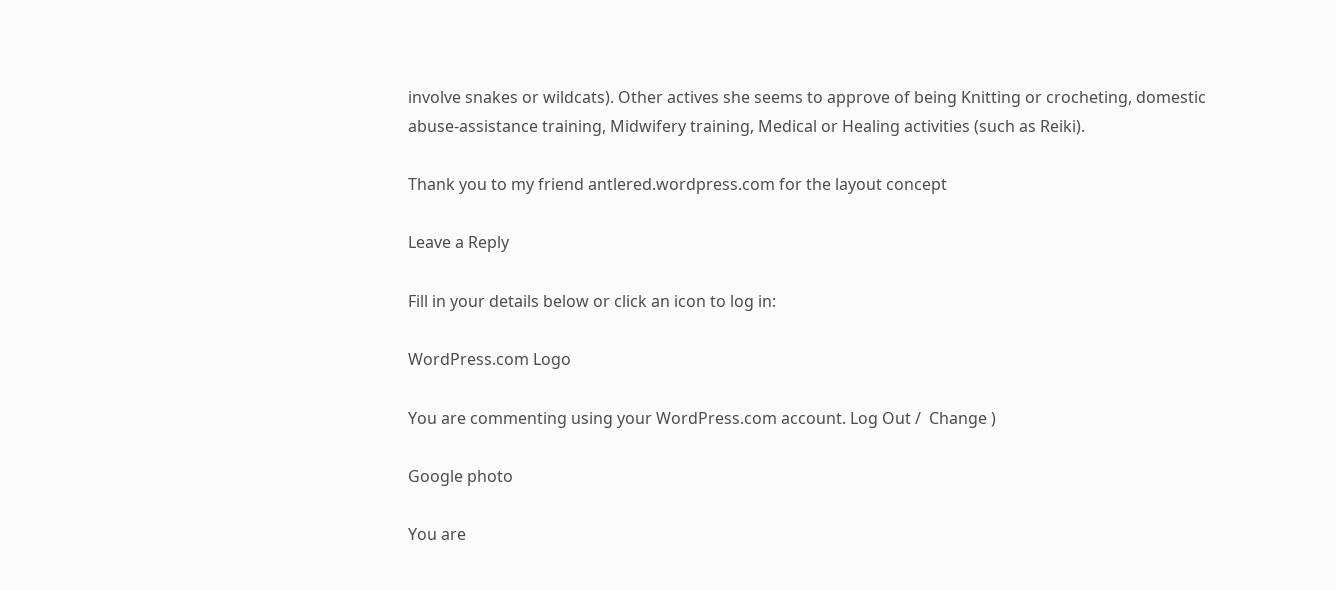involve snakes or wildcats). Other actives she seems to approve of being Knitting or crocheting, domestic abuse-assistance training, Midwifery training, Medical or Healing activities (such as Reiki).

Thank you to my friend antlered.wordpress.com for the layout concept

Leave a Reply

Fill in your details below or click an icon to log in:

WordPress.com Logo

You are commenting using your WordPress.com account. Log Out /  Change )

Google photo

You are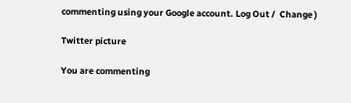commenting using your Google account. Log Out /  Change )

Twitter picture

You are commenting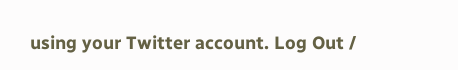using your Twitter account. Log Out /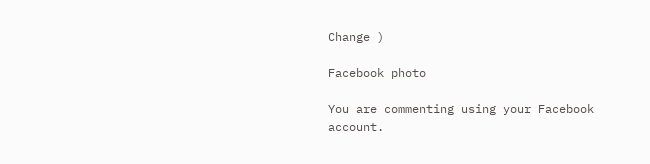Change )

Facebook photo

You are commenting using your Facebook account.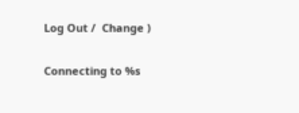Log Out /  Change )

Connecting to %s